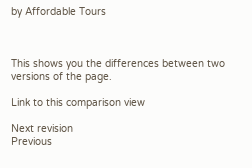by Affordable Tours



This shows you the differences between two versions of the page.

Link to this comparison view

Next revision
Previous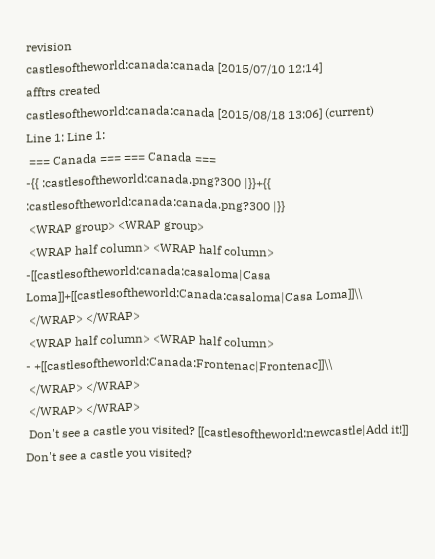revision
castlesoftheworld:canada:canada [2015/07/10 12:14]
afftrs created
castlesoftheworld:canada:canada [2015/08/18 13:06] (current)
Line 1: Line 1:
 === Canada === === Canada ===
-{{ :castlesoftheworld:canada.png?300 |}}+{{ :castlesoftheworld:canada:canada.png?300 |}}
 <WRAP group> <WRAP group>
 <WRAP half column> <WRAP half column>
-[[castlesoftheworld:canada:casaloma|Casa Loma]]+[[castlesoftheworld:Canada:casaloma|Casa Loma]]\\
 </WRAP> </WRAP>
 <WRAP half column> <WRAP half column>
- +[[castlesoftheworld:Canada:Frontenac|Frontenac]]\\
 </WRAP> </WRAP>
 </WRAP> </WRAP>
 Don't see a castle you visited? [[castlesoftheworld:newcastle|Add it!]] Don't see a castle you visited?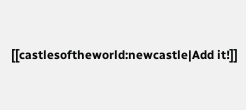[[castlesoftheworld:newcastle|Add it!]]